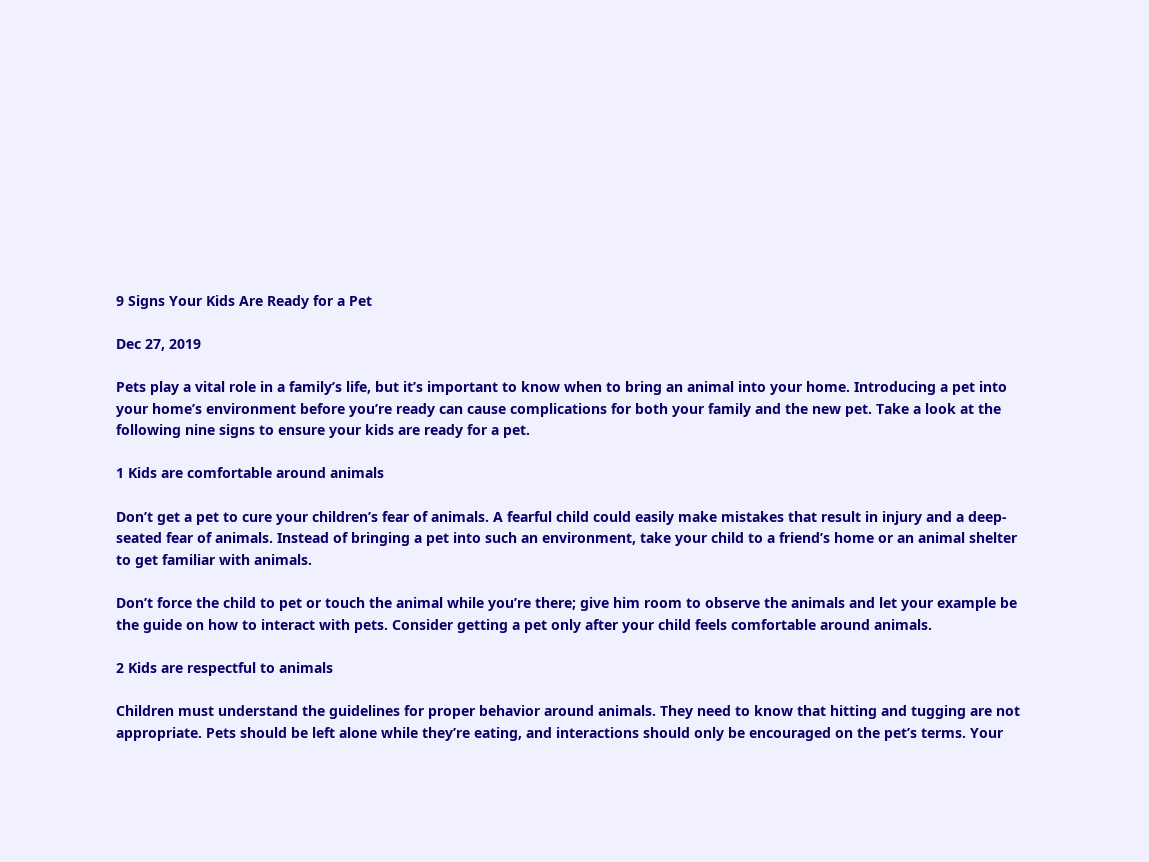9 Signs Your Kids Are Ready for a Pet

Dec 27, 2019

Pets play a vital role in a family’s life, but it’s important to know when to bring an animal into your home. Introducing a pet into your home’s environment before you’re ready can cause complications for both your family and the new pet. Take a look at the following nine signs to ensure your kids are ready for a pet.

1 Kids are comfortable around animals

Don’t get a pet to cure your children’s fear of animals. A fearful child could easily make mistakes that result in injury and a deep-seated fear of animals. Instead of bringing a pet into such an environment, take your child to a friend’s home or an animal shelter to get familiar with animals.

Don’t force the child to pet or touch the animal while you’re there; give him room to observe the animals and let your example be the guide on how to interact with pets. Consider getting a pet only after your child feels comfortable around animals.

2 Kids are respectful to animals

Children must understand the guidelines for proper behavior around animals. They need to know that hitting and tugging are not appropriate. Pets should be left alone while they’re eating, and interactions should only be encouraged on the pet’s terms. Your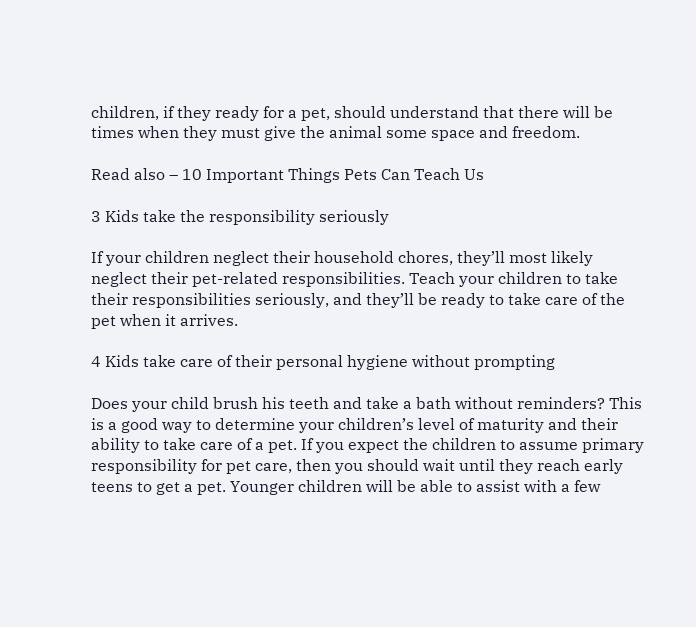children, if they ready for a pet, should understand that there will be times when they must give the animal some space and freedom.

Read also – 10 Important Things Pets Can Teach Us

3 Kids take the responsibility seriously

If your children neglect their household chores, they’ll most likely neglect their pet-related responsibilities. Teach your children to take their responsibilities seriously, and they’ll be ready to take care of the pet when it arrives.

4 Kids take care of their personal hygiene without prompting

Does your child brush his teeth and take a bath without reminders? This is a good way to determine your children’s level of maturity and their ability to take care of a pet. If you expect the children to assume primary responsibility for pet care, then you should wait until they reach early teens to get a pet. Younger children will be able to assist with a few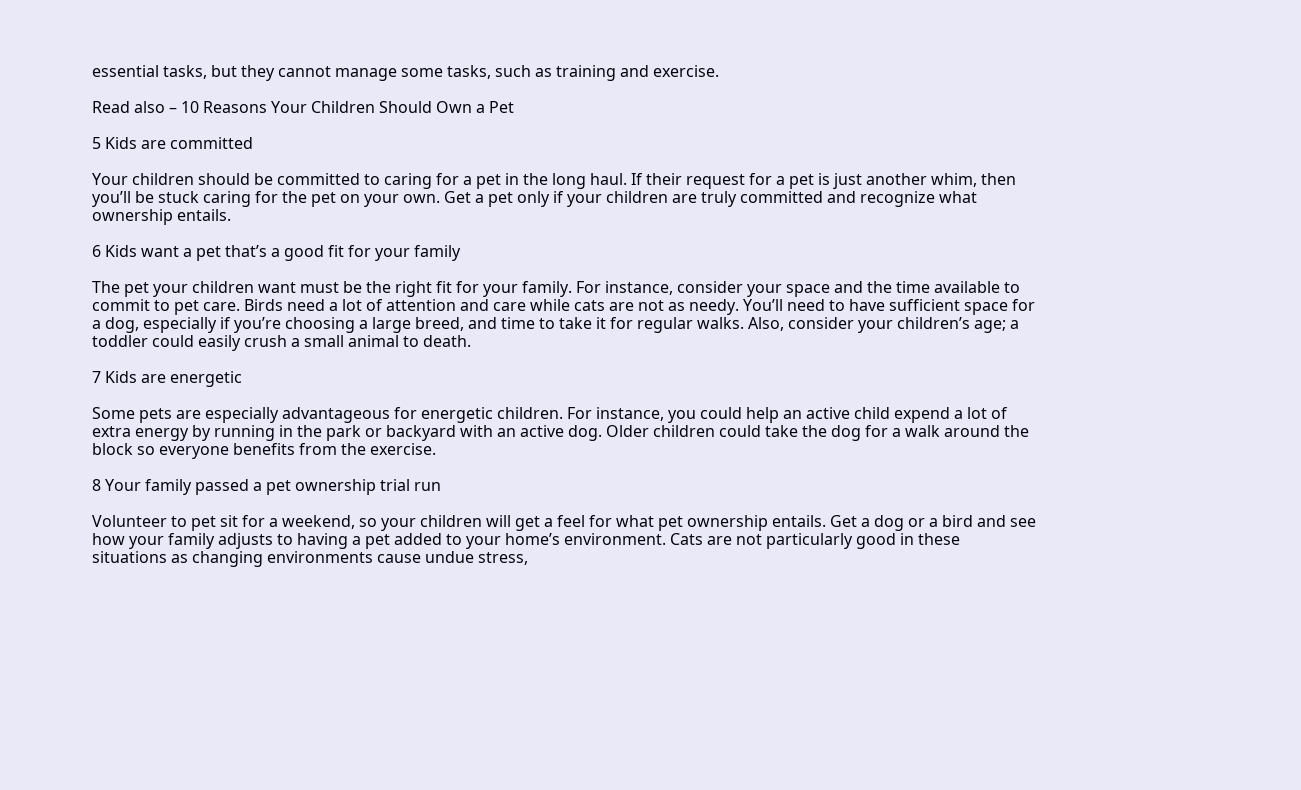essential tasks, but they cannot manage some tasks, such as training and exercise.

Read also – 10 Reasons Your Children Should Own a Pet

5 Kids are committed

Your children should be committed to caring for a pet in the long haul. If their request for a pet is just another whim, then you’ll be stuck caring for the pet on your own. Get a pet only if your children are truly committed and recognize what ownership entails.

6 Kids want a pet that’s a good fit for your family

The pet your children want must be the right fit for your family. For instance, consider your space and the time available to commit to pet care. Birds need a lot of attention and care while cats are not as needy. You’ll need to have sufficient space for a dog, especially if you’re choosing a large breed, and time to take it for regular walks. Also, consider your children’s age; a toddler could easily crush a small animal to death.

7 Kids are energetic

Some pets are especially advantageous for energetic children. For instance, you could help an active child expend a lot of extra energy by running in the park or backyard with an active dog. Older children could take the dog for a walk around the block so everyone benefits from the exercise.

8 Your family passed a pet ownership trial run

Volunteer to pet sit for a weekend, so your children will get a feel for what pet ownership entails. Get a dog or a bird and see how your family adjusts to having a pet added to your home’s environment. Cats are not particularly good in these situations as changing environments cause undue stress,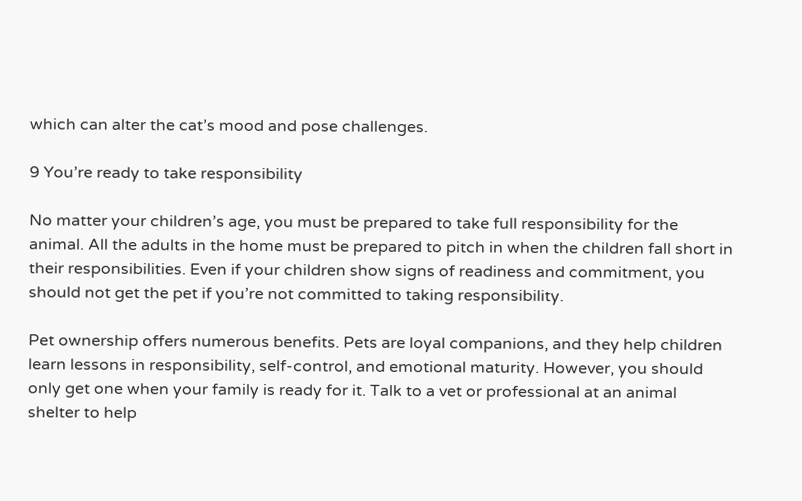which can alter the cat’s mood and pose challenges.

9 You’re ready to take responsibility

No matter your children’s age, you must be prepared to take full responsibility for the animal. All the adults in the home must be prepared to pitch in when the children fall short in their responsibilities. Even if your children show signs of readiness and commitment, you should not get the pet if you’re not committed to taking responsibility.

Pet ownership offers numerous benefits. Pets are loyal companions, and they help children learn lessons in responsibility, self-control, and emotional maturity. However, you should only get one when your family is ready for it. Talk to a vet or professional at an animal shelter to help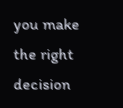you make the right decision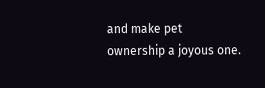and make pet ownership a joyous one.